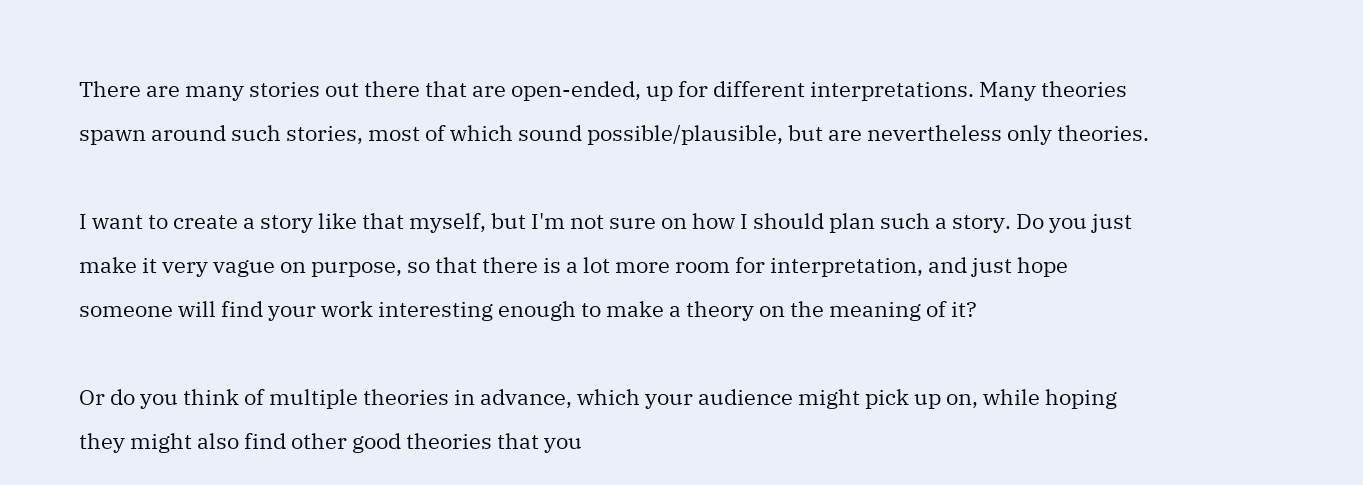There are many stories out there that are open-ended, up for different interpretations. Many theories spawn around such stories, most of which sound possible/plausible, but are nevertheless only theories.

I want to create a story like that myself, but I'm not sure on how I should plan such a story. Do you just make it very vague on purpose, so that there is a lot more room for interpretation, and just hope someone will find your work interesting enough to make a theory on the meaning of it?

Or do you think of multiple theories in advance, which your audience might pick up on, while hoping they might also find other good theories that you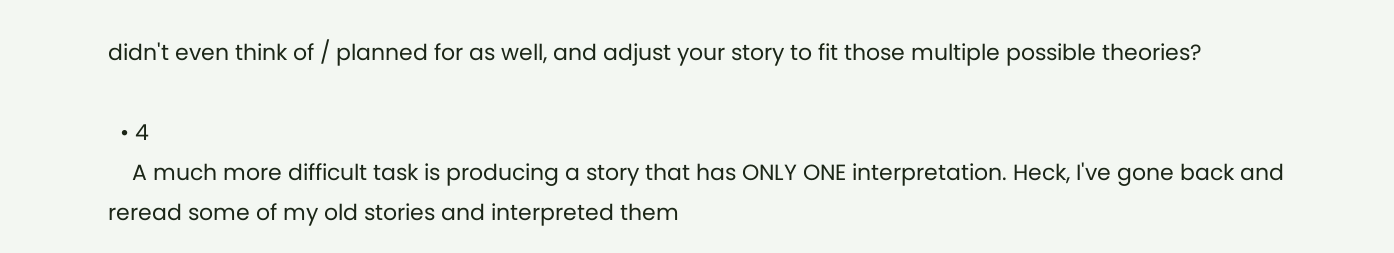didn't even think of / planned for as well, and adjust your story to fit those multiple possible theories?

  • 4
    A much more difficult task is producing a story that has ONLY ONE interpretation. Heck, I've gone back and reread some of my old stories and interpreted them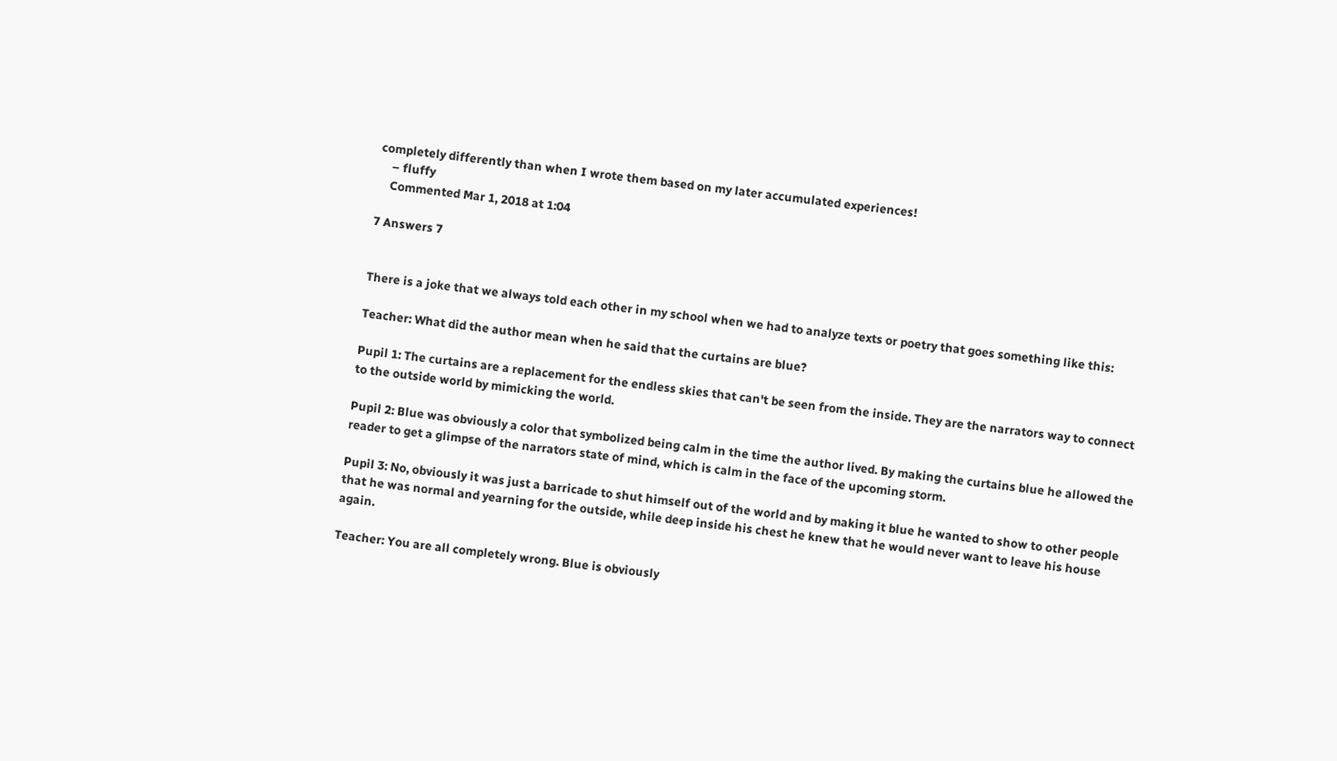completely differently than when I wrote them based on my later accumulated experiences!
    – fluffy
    Commented Mar 1, 2018 at 1:04

7 Answers 7


There is a joke that we always told each other in my school when we had to analyze texts or poetry that goes something like this:

Teacher: What did the author mean when he said that the curtains are blue?

Pupil 1: The curtains are a replacement for the endless skies that can't be seen from the inside. They are the narrators way to connect to the outside world by mimicking the world.

Pupil 2: Blue was obviously a color that symbolized being calm in the time the author lived. By making the curtains blue he allowed the reader to get a glimpse of the narrators state of mind, which is calm in the face of the upcoming storm.

Pupil 3: No, obviously it was just a barricade to shut himself out of the world and by making it blue he wanted to show to other people that he was normal and yearning for the outside, while deep inside his chest he knew that he would never want to leave his house again.

Teacher: You are all completely wrong. Blue is obviously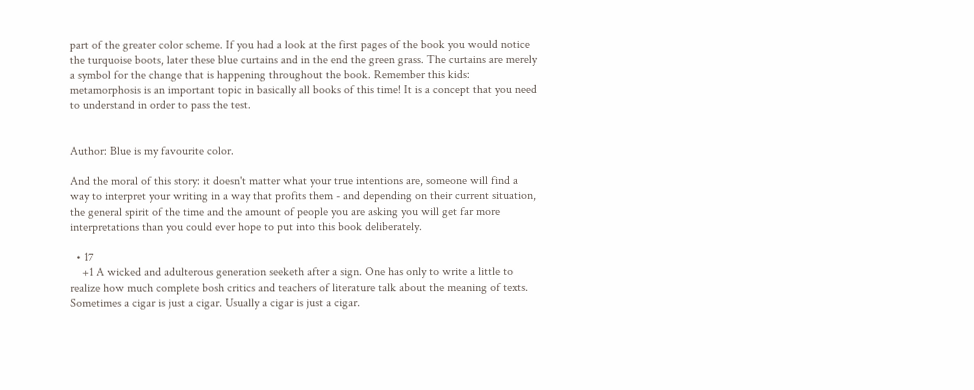part of the greater color scheme. If you had a look at the first pages of the book you would notice the turquoise boots, later these blue curtains and in the end the green grass. The curtains are merely a symbol for the change that is happening throughout the book. Remember this kids: metamorphosis is an important topic in basically all books of this time! It is a concept that you need to understand in order to pass the test.


Author: Blue is my favourite color.

And the moral of this story: it doesn't matter what your true intentions are, someone will find a way to interpret your writing in a way that profits them - and depending on their current situation, the general spirit of the time and the amount of people you are asking you will get far more interpretations than you could ever hope to put into this book deliberately.

  • 17
    +1 A wicked and adulterous generation seeketh after a sign. One has only to write a little to realize how much complete bosh critics and teachers of literature talk about the meaning of texts. Sometimes a cigar is just a cigar. Usually a cigar is just a cigar.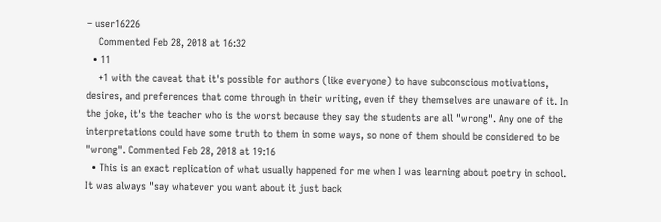– user16226
    Commented Feb 28, 2018 at 16:32
  • 11
    +1 with the caveat that it's possible for authors (like everyone) to have subconscious motivations, desires, and preferences that come through in their writing, even if they themselves are unaware of it. In the joke, it's the teacher who is the worst because they say the students are all "wrong". Any one of the interpretations could have some truth to them in some ways, so none of them should be considered to be "wrong". Commented Feb 28, 2018 at 19:16
  • This is an exact replication of what usually happened for me when I was learning about poetry in school. It was always "say whatever you want about it just back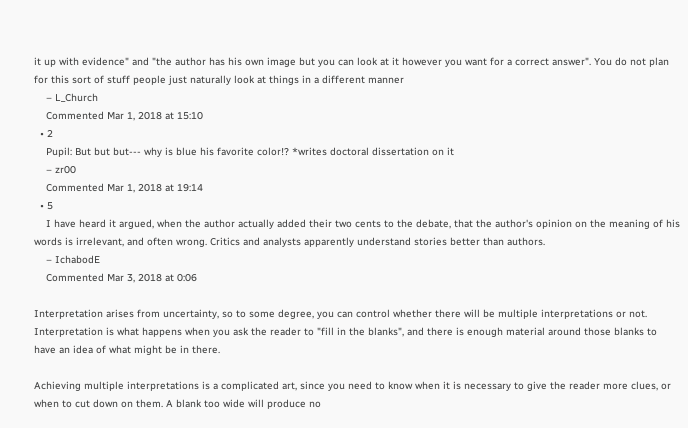it up with evidence" and "the author has his own image but you can look at it however you want for a correct answer". You do not plan for this sort of stuff people just naturally look at things in a different manner
    – L_Church
    Commented Mar 1, 2018 at 15:10
  • 2
    Pupil: But but but--- why is blue his favorite color!? *writes doctoral dissertation on it
    – zr00
    Commented Mar 1, 2018 at 19:14
  • 5
    I have heard it argued, when the author actually added their two cents to the debate, that the author's opinion on the meaning of his words is irrelevant, and often wrong. Critics and analysts apparently understand stories better than authors.
    – IchabodE
    Commented Mar 3, 2018 at 0:06

Interpretation arises from uncertainty, so to some degree, you can control whether there will be multiple interpretations or not. Interpretation is what happens when you ask the reader to "fill in the blanks", and there is enough material around those blanks to have an idea of what might be in there.

Achieving multiple interpretations is a complicated art, since you need to know when it is necessary to give the reader more clues, or when to cut down on them. A blank too wide will produce no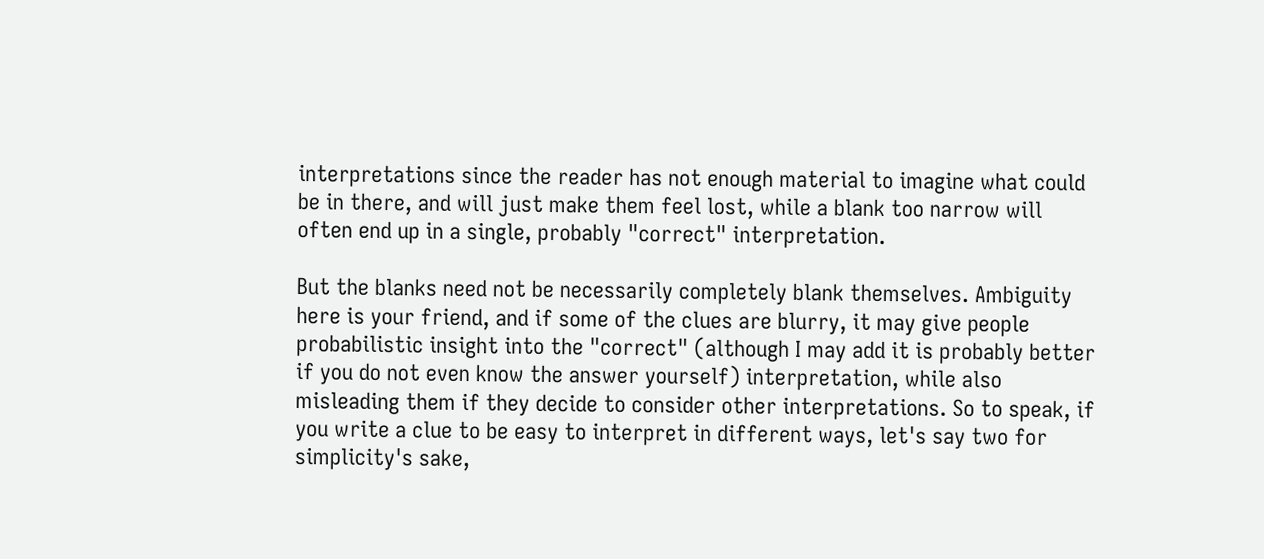interpretations since the reader has not enough material to imagine what could be in there, and will just make them feel lost, while a blank too narrow will often end up in a single, probably "correct" interpretation.

But the blanks need not be necessarily completely blank themselves. Ambiguity here is your friend, and if some of the clues are blurry, it may give people probabilistic insight into the "correct" (although I may add it is probably better if you do not even know the answer yourself) interpretation, while also misleading them if they decide to consider other interpretations. So to speak, if you write a clue to be easy to interpret in different ways, let's say two for simplicity's sake,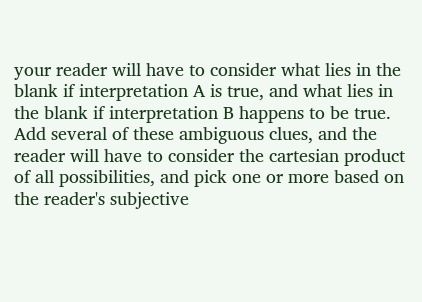your reader will have to consider what lies in the blank if interpretation A is true, and what lies in the blank if interpretation B happens to be true. Add several of these ambiguous clues, and the reader will have to consider the cartesian product of all possibilities, and pick one or more based on the reader's subjective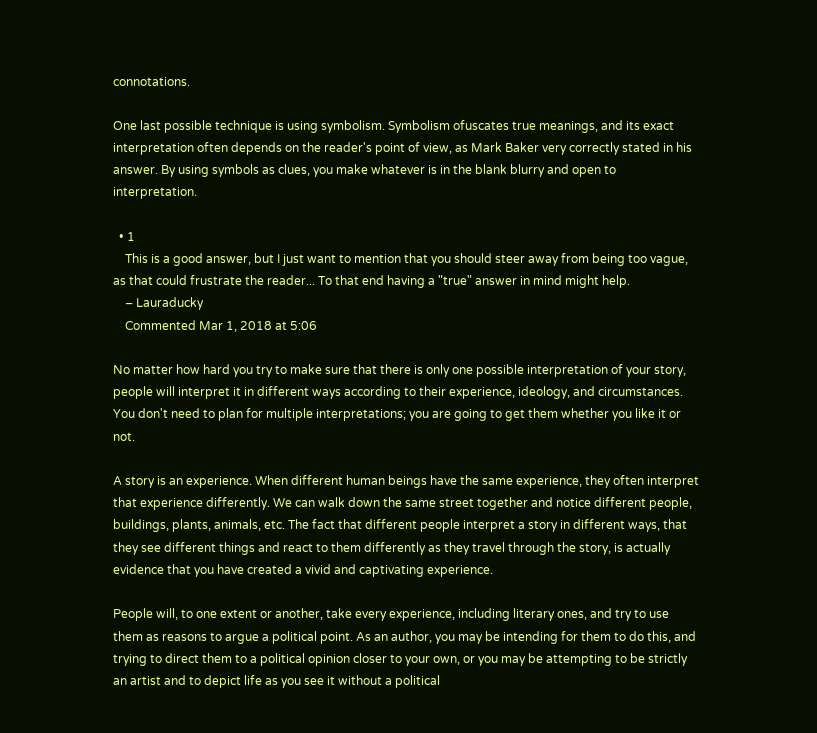connotations.

One last possible technique is using symbolism. Symbolism ofuscates true meanings, and its exact interpretation often depends on the reader's point of view, as Mark Baker very correctly stated in his answer. By using symbols as clues, you make whatever is in the blank blurry and open to interpretation.

  • 1
    This is a good answer, but I just want to mention that you should steer away from being too vague, as that could frustrate the reader... To that end having a "true" answer in mind might help.
    – Lauraducky
    Commented Mar 1, 2018 at 5:06

No matter how hard you try to make sure that there is only one possible interpretation of your story, people will interpret it in different ways according to their experience, ideology, and circumstances. You don't need to plan for multiple interpretations; you are going to get them whether you like it or not.

A story is an experience. When different human beings have the same experience, they often interpret that experience differently. We can walk down the same street together and notice different people, buildings, plants, animals, etc. The fact that different people interpret a story in different ways, that they see different things and react to them differently as they travel through the story, is actually evidence that you have created a vivid and captivating experience.

People will, to one extent or another, take every experience, including literary ones, and try to use them as reasons to argue a political point. As an author, you may be intending for them to do this, and trying to direct them to a political opinion closer to your own, or you may be attempting to be strictly an artist and to depict life as you see it without a political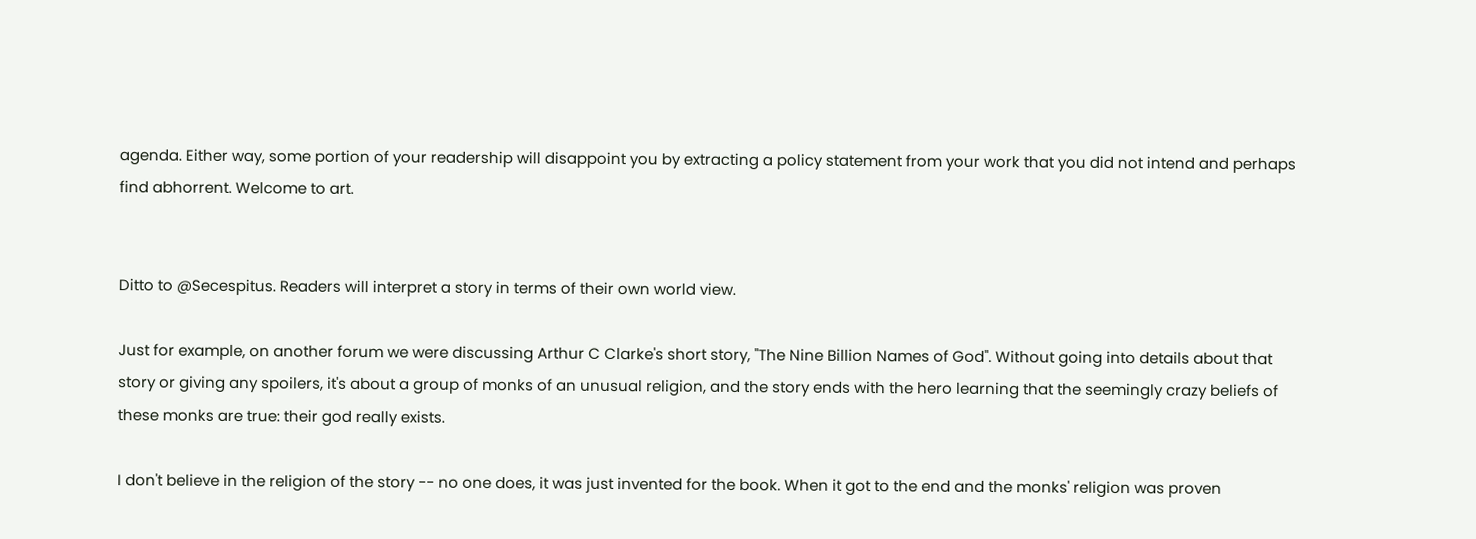agenda. Either way, some portion of your readership will disappoint you by extracting a policy statement from your work that you did not intend and perhaps find abhorrent. Welcome to art.


Ditto to @Secespitus. Readers will interpret a story in terms of their own world view.

Just for example, on another forum we were discussing Arthur C Clarke's short story, "The Nine Billion Names of God". Without going into details about that story or giving any spoilers, it's about a group of monks of an unusual religion, and the story ends with the hero learning that the seemingly crazy beliefs of these monks are true: their god really exists.

I don't believe in the religion of the story -- no one does, it was just invented for the book. When it got to the end and the monks' religion was proven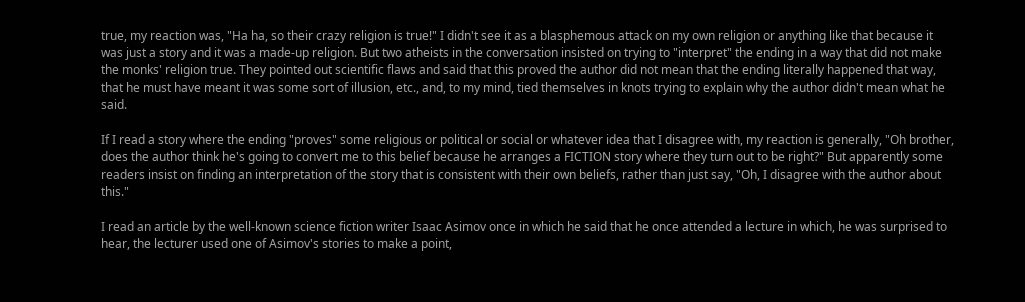true, my reaction was, "Ha ha, so their crazy religion is true!" I didn't see it as a blasphemous attack on my own religion or anything like that because it was just a story and it was a made-up religion. But two atheists in the conversation insisted on trying to "interpret" the ending in a way that did not make the monks' religion true. They pointed out scientific flaws and said that this proved the author did not mean that the ending literally happened that way, that he must have meant it was some sort of illusion, etc., and, to my mind, tied themselves in knots trying to explain why the author didn't mean what he said.

If I read a story where the ending "proves" some religious or political or social or whatever idea that I disagree with, my reaction is generally, "Oh brother, does the author think he's going to convert me to this belief because he arranges a FICTION story where they turn out to be right?" But apparently some readers insist on finding an interpretation of the story that is consistent with their own beliefs, rather than just say, "Oh, I disagree with the author about this."

I read an article by the well-known science fiction writer Isaac Asimov once in which he said that he once attended a lecture in which, he was surprised to hear, the lecturer used one of Asimov's stories to make a point,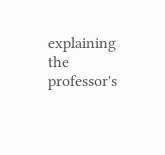explaining the professor's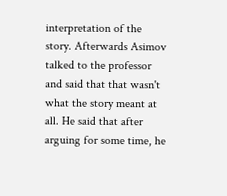interpretation of the story. Afterwards Asimov talked to the professor and said that that wasn't what the story meant at all. He said that after arguing for some time, he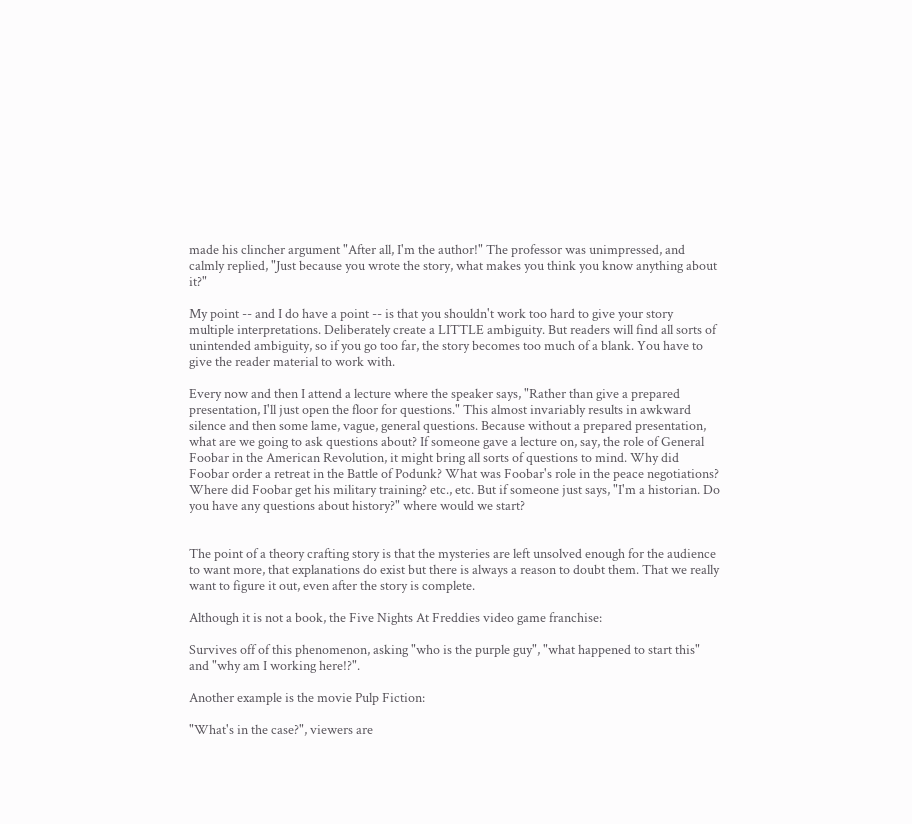made his clincher argument "After all, I'm the author!" The professor was unimpressed, and calmly replied, "Just because you wrote the story, what makes you think you know anything about it?"

My point -- and I do have a point -- is that you shouldn't work too hard to give your story multiple interpretations. Deliberately create a LITTLE ambiguity. But readers will find all sorts of unintended ambiguity, so if you go too far, the story becomes too much of a blank. You have to give the reader material to work with.

Every now and then I attend a lecture where the speaker says, "Rather than give a prepared presentation, I'll just open the floor for questions." This almost invariably results in awkward silence and then some lame, vague, general questions. Because without a prepared presentation, what are we going to ask questions about? If someone gave a lecture on, say, the role of General Foobar in the American Revolution, it might bring all sorts of questions to mind. Why did Foobar order a retreat in the Battle of Podunk? What was Foobar's role in the peace negotiations? Where did Foobar get his military training? etc., etc. But if someone just says, "I'm a historian. Do you have any questions about history?" where would we start?


The point of a theory crafting story is that the mysteries are left unsolved enough for the audience to want more, that explanations do exist but there is always a reason to doubt them. That we really want to figure it out, even after the story is complete.

Although it is not a book, the Five Nights At Freddies video game franchise:

Survives off of this phenomenon, asking "who is the purple guy", "what happened to start this" and "why am I working here!?".

Another example is the movie Pulp Fiction:

"What's in the case?", viewers are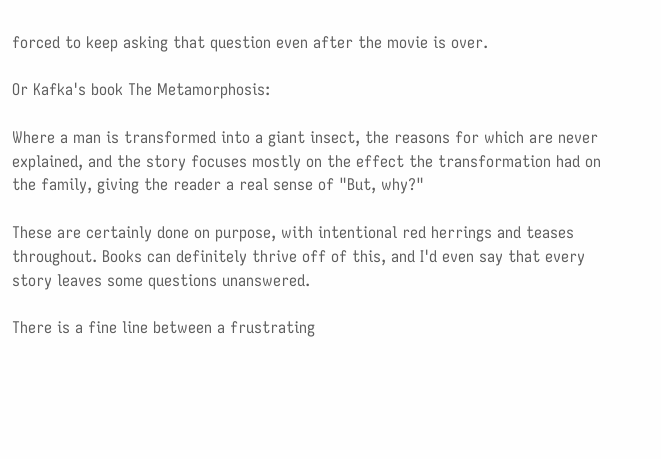forced to keep asking that question even after the movie is over.

Or Kafka's book The Metamorphosis:

Where a man is transformed into a giant insect, the reasons for which are never explained, and the story focuses mostly on the effect the transformation had on the family, giving the reader a real sense of "But, why?"

These are certainly done on purpose, with intentional red herrings and teases throughout. Books can definitely thrive off of this, and I'd even say that every story leaves some questions unanswered.

There is a fine line between a frustrating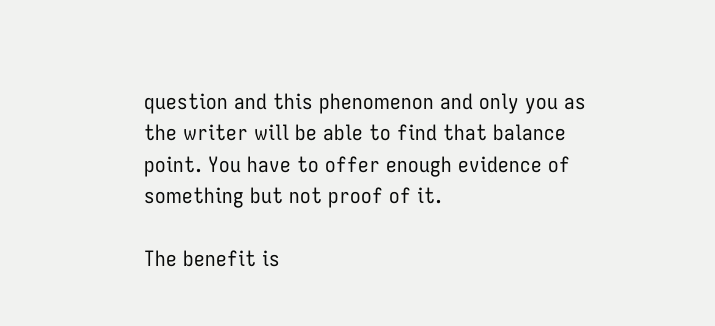question and this phenomenon and only you as the writer will be able to find that balance point. You have to offer enough evidence of something but not proof of it.

The benefit is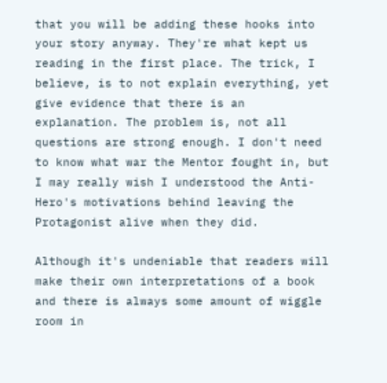that you will be adding these hooks into your story anyway. They're what kept us reading in the first place. The trick, I believe, is to not explain everything, yet give evidence that there is an explanation. The problem is, not all questions are strong enough. I don't need to know what war the Mentor fought in, but I may really wish I understood the Anti-Hero's motivations behind leaving the Protagonist alive when they did.

Although it's undeniable that readers will make their own interpretations of a book and there is always some amount of wiggle room in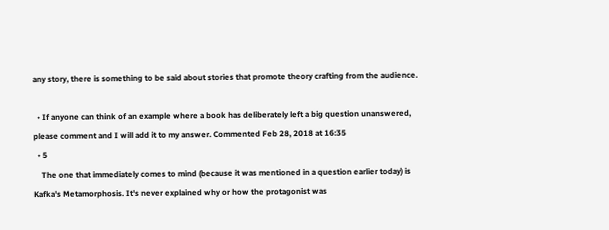any story, there is something to be said about stories that promote theory crafting from the audience.

  • If anyone can think of an example where a book has deliberately left a big question unanswered, please comment and I will add it to my answer. Commented Feb 28, 2018 at 16:35
  • 5
    The one that immediately comes to mind (because it was mentioned in a question earlier today) is Kafka's Metamorphosis. It's never explained why or how the protagonist was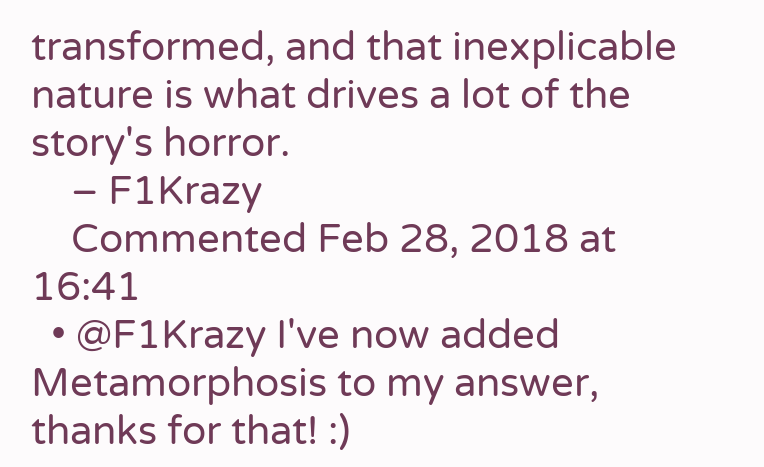transformed, and that inexplicable nature is what drives a lot of the story's horror.
    – F1Krazy
    Commented Feb 28, 2018 at 16:41
  • @F1Krazy I've now added Metamorphosis to my answer, thanks for that! :)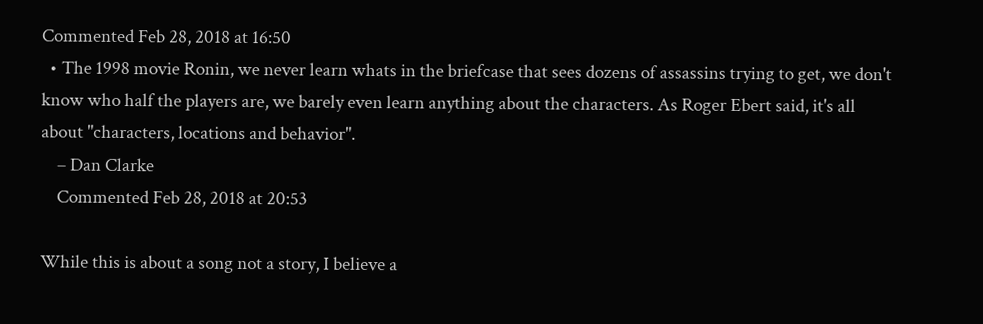Commented Feb 28, 2018 at 16:50
  • The 1998 movie Ronin, we never learn whats in the briefcase that sees dozens of assassins trying to get, we don't know who half the players are, we barely even learn anything about the characters. As Roger Ebert said, it's all about "characters, locations and behavior".
    – Dan Clarke
    Commented Feb 28, 2018 at 20:53

While this is about a song not a story, I believe a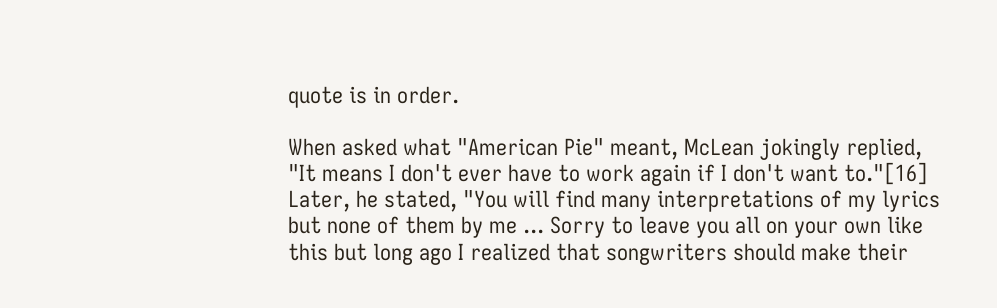quote is in order.

When asked what "American Pie" meant, McLean jokingly replied, "It means I don't ever have to work again if I don't want to."[16] Later, he stated, "You will find many interpretations of my lyrics but none of them by me ... Sorry to leave you all on your own like this but long ago I realized that songwriters should make their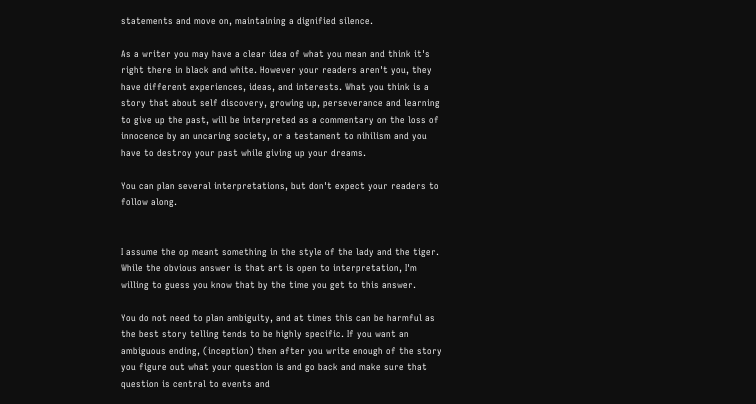statements and move on, maintaining a dignified silence.

As a writer you may have a clear idea of what you mean and think it's right there in black and white. However your readers aren't you, they have different experiences, ideas, and interests. What you think is a story that about self discovery, growing up, perseverance and learning to give up the past, will be interpreted as a commentary on the loss of innocence by an uncaring society, or a testament to nihilism and you have to destroy your past while giving up your dreams.

You can plan several interpretations, but don't expect your readers to follow along.


I assume the op meant something in the style of the lady and the tiger. While the obvious answer is that art is open to interpretation, I'm willing to guess you know that by the time you get to this answer.

You do not need to plan ambiguity, and at times this can be harmful as the best story telling tends to be highly specific. If you want an ambiguous ending, (inception) then after you write enough of the story you figure out what your question is and go back and make sure that question is central to events and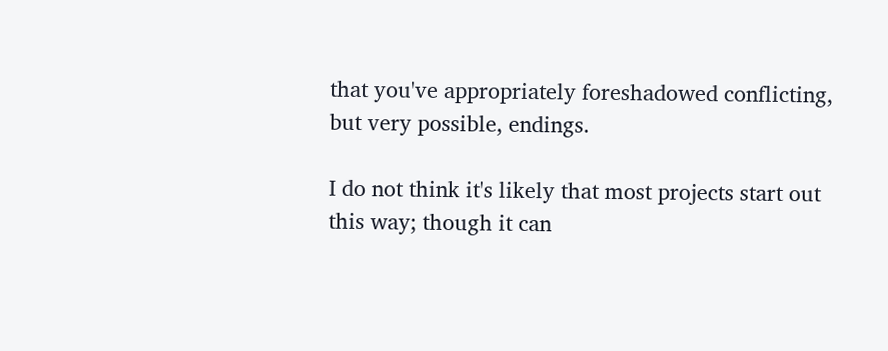that you've appropriately foreshadowed conflicting, but very possible, endings.

I do not think it's likely that most projects start out this way; though it can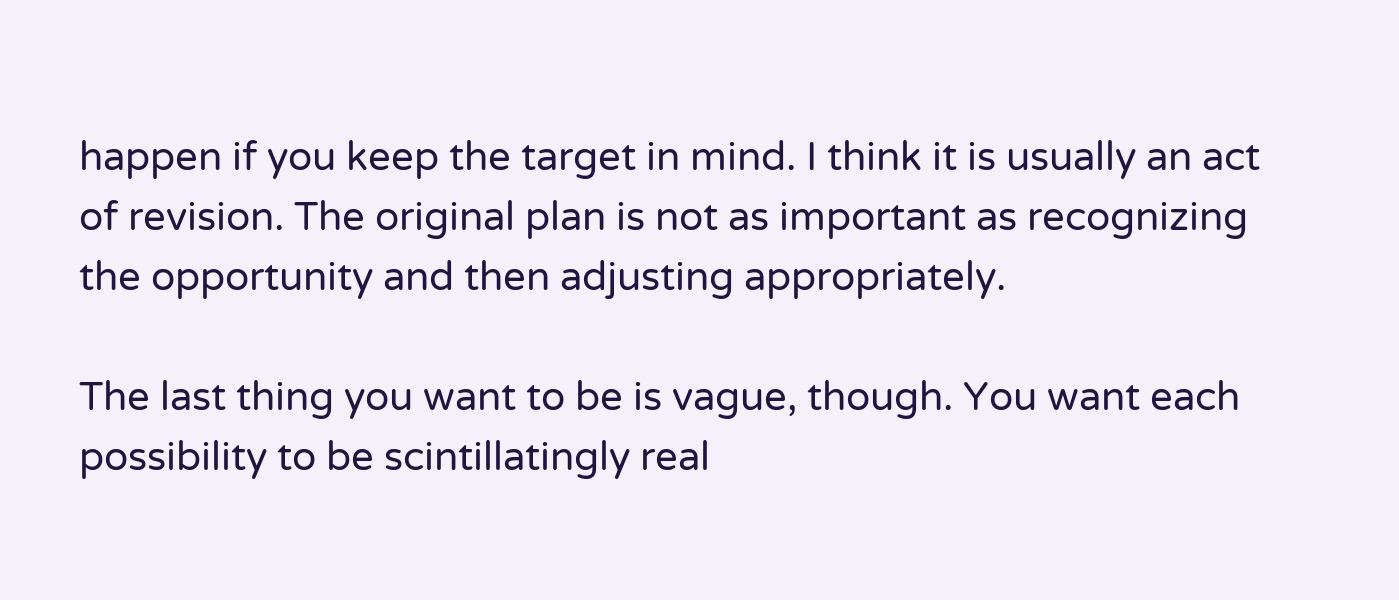happen if you keep the target in mind. I think it is usually an act of revision. The original plan is not as important as recognizing the opportunity and then adjusting appropriately.

The last thing you want to be is vague, though. You want each possibility to be scintillatingly real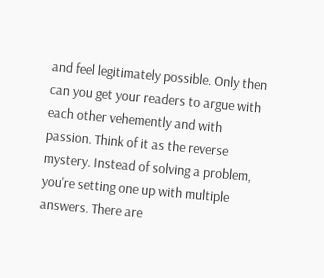and feel legitimately possible. Only then can you get your readers to argue with each other vehemently and with passion. Think of it as the reverse mystery. Instead of solving a problem, you're setting one up with multiple answers. There are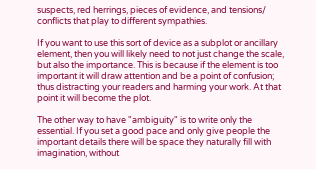suspects, red herrings, pieces of evidence, and tensions/ conflicts that play to different sympathies.

If you want to use this sort of device as a subplot or ancillary element, then you will likely need to not just change the scale, but also the importance. This is because if the element is too important it will draw attention and be a point of confusion; thus distracting your readers and harming your work. At that point it will become the plot.

The other way to have "ambiguity" is to write only the essential. If you set a good pace and only give people the important details there will be space they naturally fill with imagination, without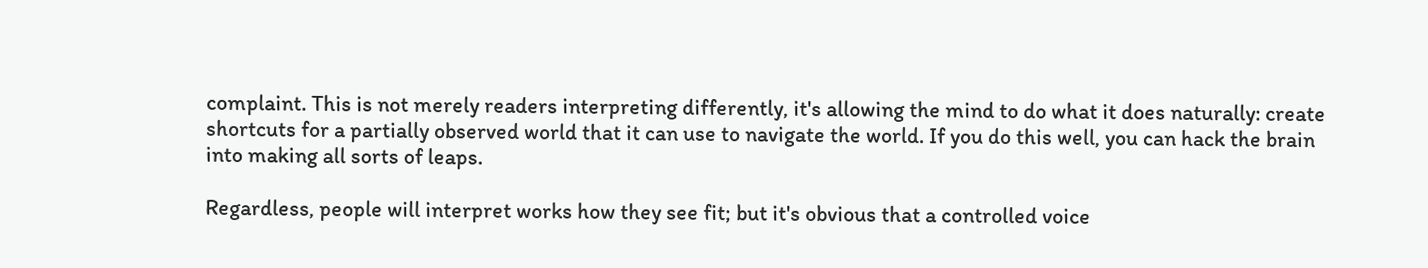complaint. This is not merely readers interpreting differently, it's allowing the mind to do what it does naturally: create shortcuts for a partially observed world that it can use to navigate the world. If you do this well, you can hack the brain into making all sorts of leaps.

Regardless, people will interpret works how they see fit; but it's obvious that a controlled voice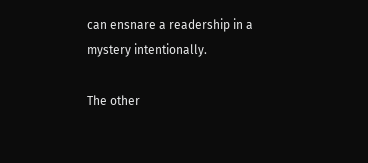can ensnare a readership in a mystery intentionally.

The other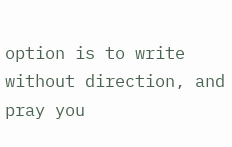option is to write without direction, and pray you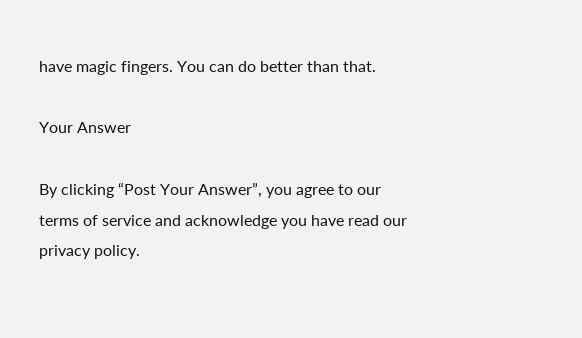have magic fingers. You can do better than that.

Your Answer

By clicking “Post Your Answer”, you agree to our terms of service and acknowledge you have read our privacy policy.